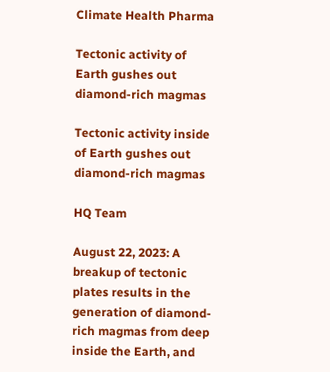Climate Health Pharma

Tectonic activity of Earth gushes out diamond-rich magmas

Tectonic activity inside of Earth gushes out diamond-rich magmas

HQ Team

August 22, 2023: A breakup of tectonic plates results in the generation of diamond-rich magmas from deep inside the Earth, and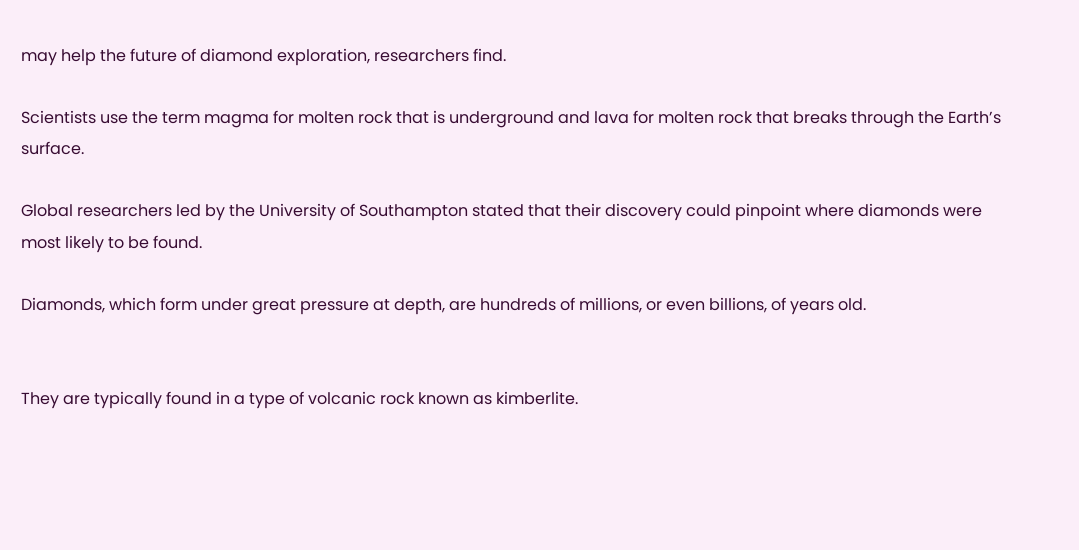may help the future of diamond exploration, researchers find.

Scientists use the term magma for molten rock that is underground and lava for molten rock that breaks through the Earth’s surface.

Global researchers led by the University of Southampton stated that their discovery could pinpoint where diamonds were most likely to be found.

Diamonds, which form under great pressure at depth, are hundreds of millions, or even billions, of years old.


They are typically found in a type of volcanic rock known as kimberlite.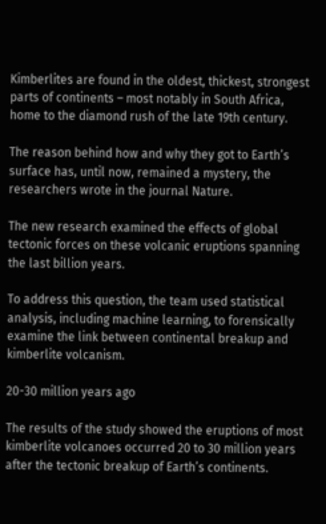Kimberlites are found in the oldest, thickest, strongest parts of continents – most notably in South Africa, home to the diamond rush of the late 19th century.

The reason behind how and why they got to Earth’s surface has, until now, remained a mystery, the researchers wrote in the journal Nature.

The new research examined the effects of global tectonic forces on these volcanic eruptions spanning the last billion years.

To address this question, the team used statistical analysis, including machine learning, to forensically examine the link between continental breakup and kimberlite volcanism.

20-30 million years ago

The results of the study showed the eruptions of most kimberlite volcanoes occurred 20 to 30 million years after the tectonic breakup of Earth’s continents.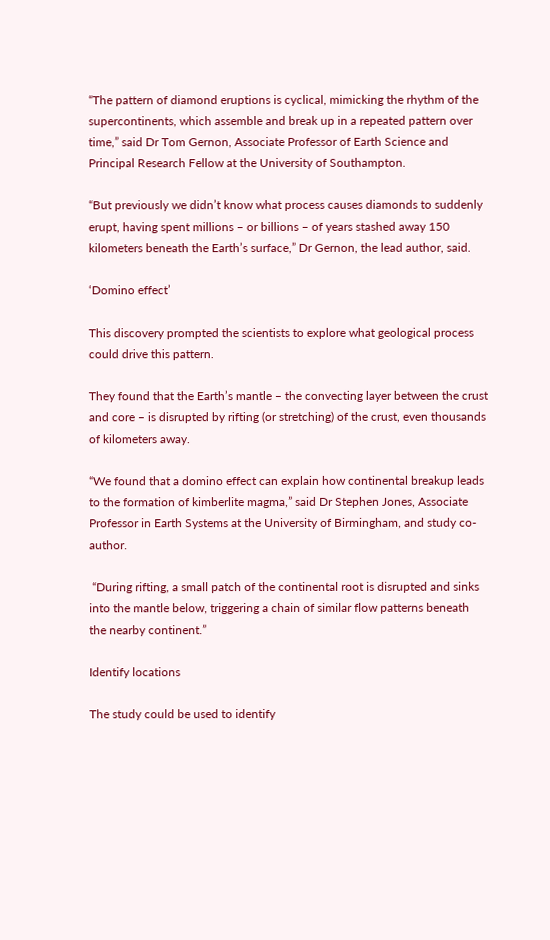“The pattern of diamond eruptions is cyclical, mimicking the rhythm of the supercontinents, which assemble and break up in a repeated pattern over time,” said Dr Tom Gernon, Associate Professor of Earth Science and Principal Research Fellow at the University of Southampton.

“But previously we didn’t know what process causes diamonds to suddenly erupt, having spent millions – or billions – of years stashed away 150 kilometers beneath the Earth’s surface,” Dr Gernon, the lead author, said.

‘Domino effect’

This discovery prompted the scientists to explore what geological process could drive this pattern.

They found that the Earth’s mantle – the convecting layer between the crust and core – is disrupted by rifting (or stretching) of the crust, even thousands of kilometers away.

“We found that a domino effect can explain how continental breakup leads to the formation of kimberlite magma,” said Dr Stephen Jones, Associate Professor in Earth Systems at the University of Birmingham, and study co-author.

 “During rifting, a small patch of the continental root is disrupted and sinks into the mantle below, triggering a chain of similar flow patterns beneath the nearby continent.”

Identify locations

The study could be used to identify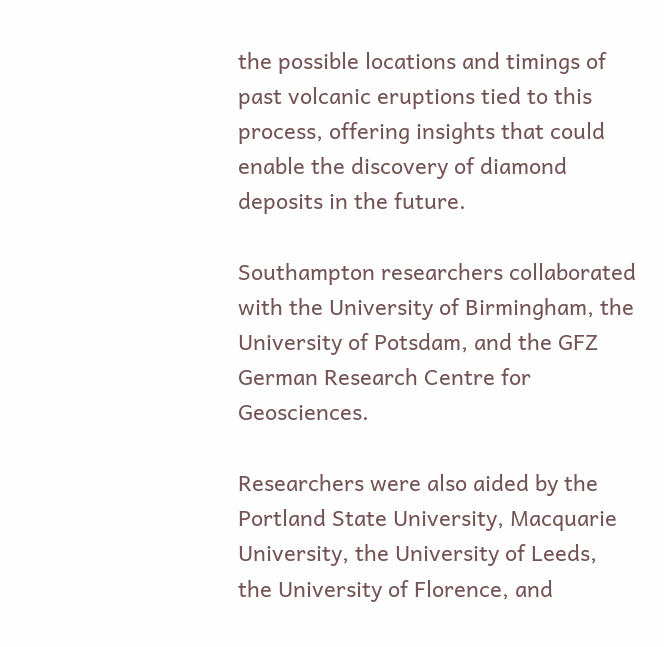the possible locations and timings of past volcanic eruptions tied to this process, offering insights that could enable the discovery of diamond deposits in the future.

Southampton researchers collaborated with the University of Birmingham, the University of Potsdam, and the GFZ German Research Centre for Geosciences.

Researchers were also aided by the Portland State University, Macquarie University, the University of Leeds, the University of Florence, and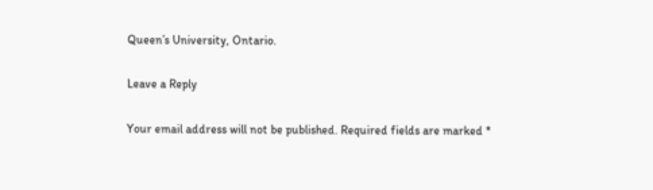Queen’s University, Ontario.

Leave a Reply

Your email address will not be published. Required fields are marked *